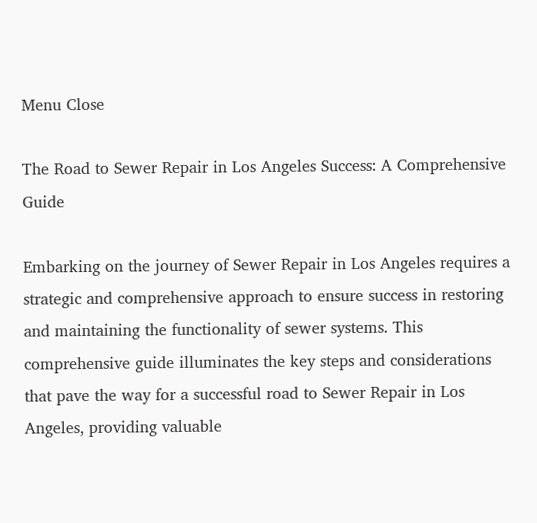Menu Close

The Road to Sewer Repair in Los Angeles Success: A Comprehensive Guide

Embarking on the journey of Sewer Repair in Los Angeles requires a strategic and comprehensive approach to ensure success in restoring and maintaining the functionality of sewer systems. This comprehensive guide illuminates the key steps and considerations that pave the way for a successful road to Sewer Repair in Los Angeles, providing valuable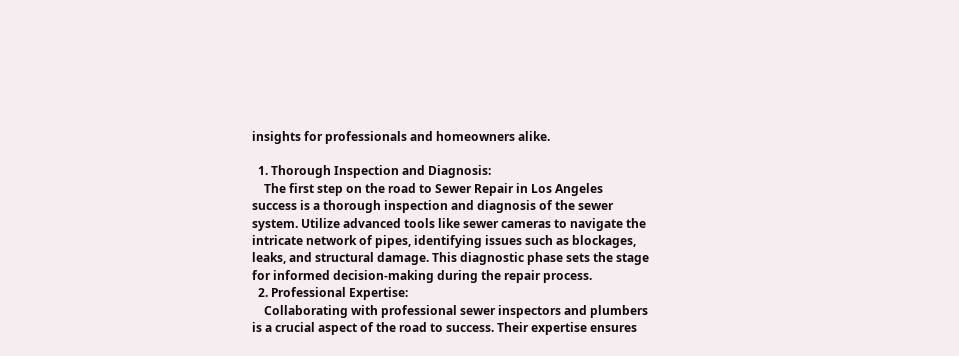insights for professionals and homeowners alike.

  1. Thorough Inspection and Diagnosis:
    The first step on the road to Sewer Repair in Los Angeles success is a thorough inspection and diagnosis of the sewer system. Utilize advanced tools like sewer cameras to navigate the intricate network of pipes, identifying issues such as blockages, leaks, and structural damage. This diagnostic phase sets the stage for informed decision-making during the repair process.
  2. Professional Expertise:
    Collaborating with professional sewer inspectors and plumbers is a crucial aspect of the road to success. Their expertise ensures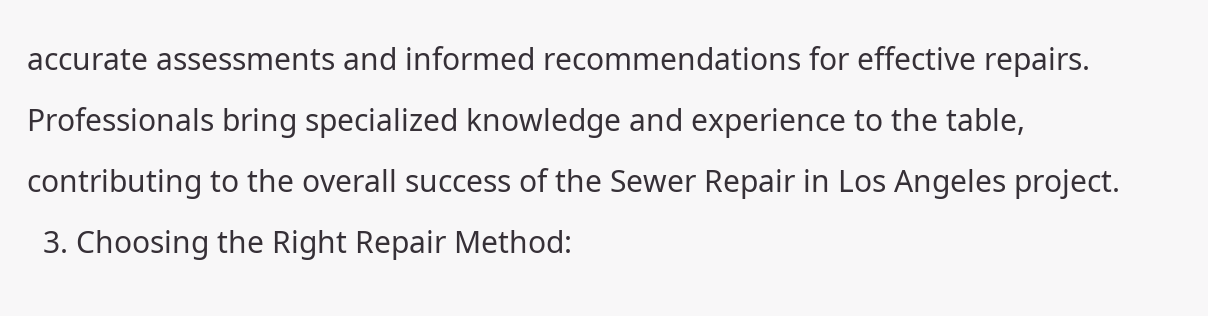accurate assessments and informed recommendations for effective repairs. Professionals bring specialized knowledge and experience to the table, contributing to the overall success of the Sewer Repair in Los Angeles project.
  3. Choosing the Right Repair Method: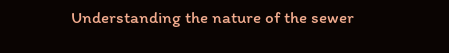Understanding the nature of the sewer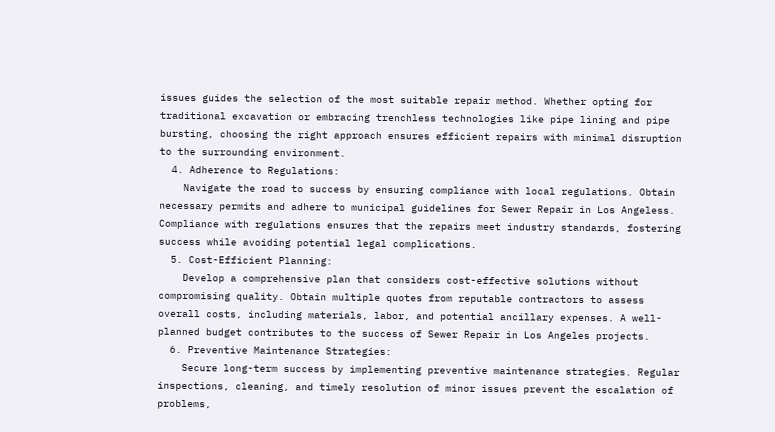issues guides the selection of the most suitable repair method. Whether opting for traditional excavation or embracing trenchless technologies like pipe lining and pipe bursting, choosing the right approach ensures efficient repairs with minimal disruption to the surrounding environment.
  4. Adherence to Regulations:
    Navigate the road to success by ensuring compliance with local regulations. Obtain necessary permits and adhere to municipal guidelines for Sewer Repair in Los Angeless. Compliance with regulations ensures that the repairs meet industry standards, fostering success while avoiding potential legal complications.
  5. Cost-Efficient Planning:
    Develop a comprehensive plan that considers cost-effective solutions without compromising quality. Obtain multiple quotes from reputable contractors to assess overall costs, including materials, labor, and potential ancillary expenses. A well-planned budget contributes to the success of Sewer Repair in Los Angeles projects.
  6. Preventive Maintenance Strategies:
    Secure long-term success by implementing preventive maintenance strategies. Regular inspections, cleaning, and timely resolution of minor issues prevent the escalation of problems,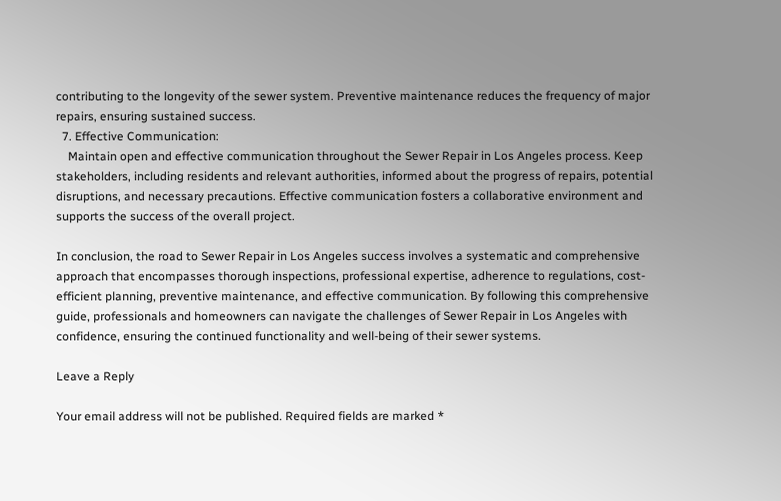contributing to the longevity of the sewer system. Preventive maintenance reduces the frequency of major repairs, ensuring sustained success.
  7. Effective Communication:
    Maintain open and effective communication throughout the Sewer Repair in Los Angeles process. Keep stakeholders, including residents and relevant authorities, informed about the progress of repairs, potential disruptions, and necessary precautions. Effective communication fosters a collaborative environment and supports the success of the overall project.

In conclusion, the road to Sewer Repair in Los Angeles success involves a systematic and comprehensive approach that encompasses thorough inspections, professional expertise, adherence to regulations, cost-efficient planning, preventive maintenance, and effective communication. By following this comprehensive guide, professionals and homeowners can navigate the challenges of Sewer Repair in Los Angeles with confidence, ensuring the continued functionality and well-being of their sewer systems.

Leave a Reply

Your email address will not be published. Required fields are marked *